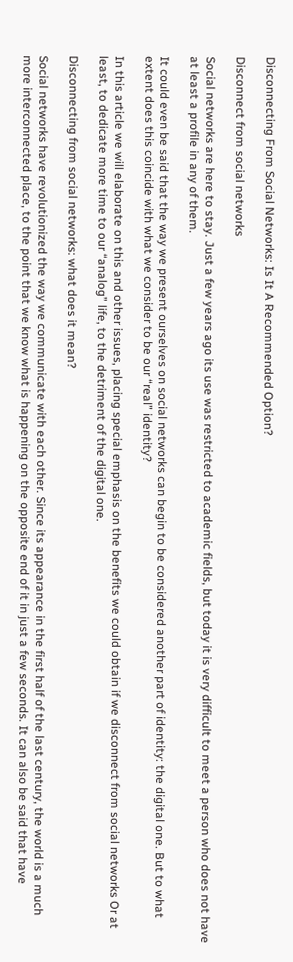Disconnecting From Social Networks: Is It A Recommended Option?

Disconnect from social networks

Social networks are here to stay. Just a few years ago its use was restricted to academic fields, but today it is very difficult to meet a person who does not have at least a profile in any of them.

It could even be said that the way we present ourselves on social networks can begin to be considered another part of identity: the digital one. But to what extent does this coincide with what we consider to be our “real” identity?

In this article we will elaborate on this and other issues, placing special emphasis on the benefits we could obtain if we disconnect from social networks Or at least, to dedicate more time to our “analog” life, to the detriment of the digital one.

Disconnecting from social networks: what does it mean?

Social networks have revolutionized the way we communicate with each other. Since its appearance in the first half of the last century, the world is a much more interconnected place, to the point that we know what is happening on the opposite end of it in just a few seconds. It can also be said that have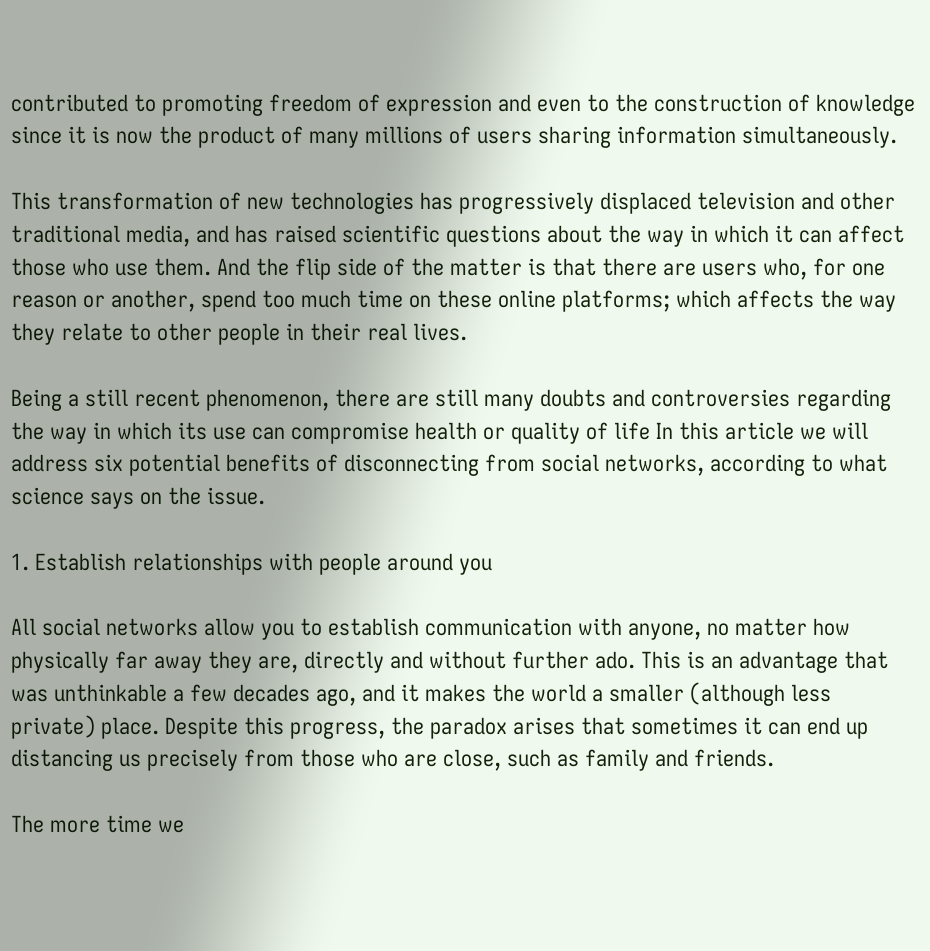contributed to promoting freedom of expression and even to the construction of knowledge since it is now the product of many millions of users sharing information simultaneously.

This transformation of new technologies has progressively displaced television and other traditional media, and has raised scientific questions about the way in which it can affect those who use them. And the flip side of the matter is that there are users who, for one reason or another, spend too much time on these online platforms; which affects the way they relate to other people in their real lives.

Being a still recent phenomenon, there are still many doubts and controversies regarding the way in which its use can compromise health or quality of life In this article we will address six potential benefits of disconnecting from social networks, according to what science says on the issue.

1. Establish relationships with people around you

All social networks allow you to establish communication with anyone, no matter how physically far away they are, directly and without further ado. This is an advantage that was unthinkable a few decades ago, and it makes the world a smaller (although less private) place. Despite this progress, the paradox arises that sometimes it can end up distancing us precisely from those who are close, such as family and friends.

The more time we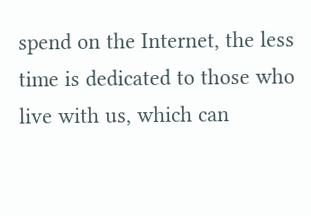spend on the Internet, the less time is dedicated to those who live with us, which can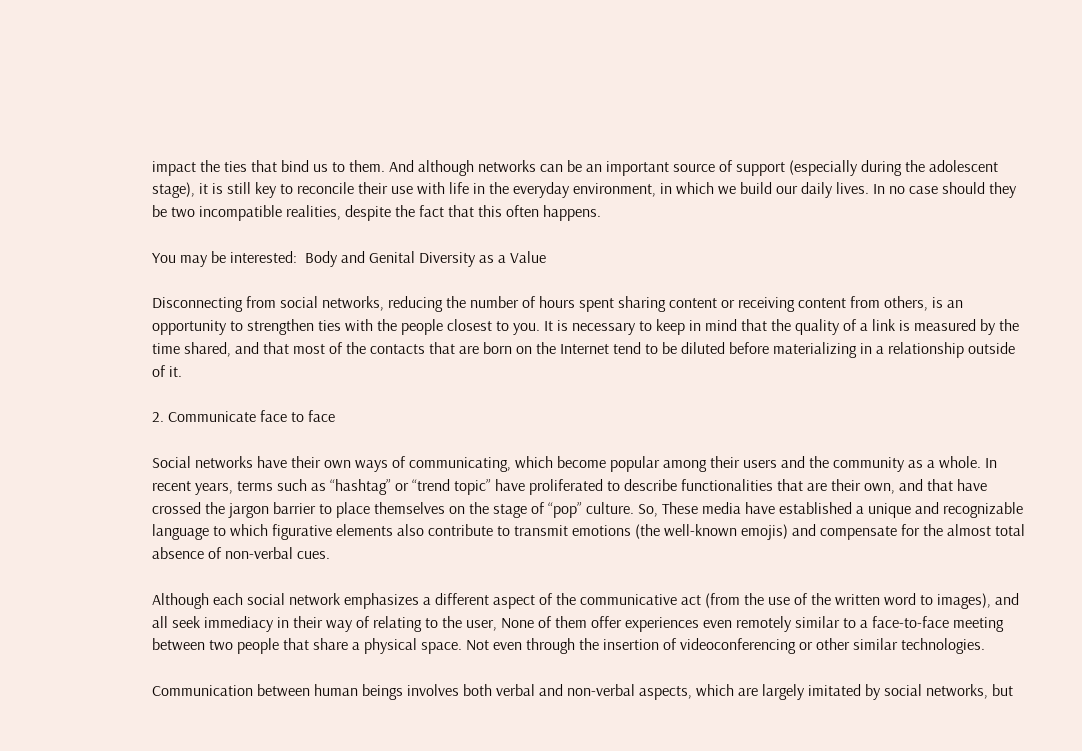impact the ties that bind us to them. And although networks can be an important source of support (especially during the adolescent stage), it is still key to reconcile their use with life in the everyday environment, in which we build our daily lives. In no case should they be two incompatible realities, despite the fact that this often happens.

You may be interested:  Body and Genital Diversity as a Value

Disconnecting from social networks, reducing the number of hours spent sharing content or receiving content from others, is an opportunity to strengthen ties with the people closest to you. It is necessary to keep in mind that the quality of a link is measured by the time shared, and that most of the contacts that are born on the Internet tend to be diluted before materializing in a relationship outside of it.

2. Communicate face to face

Social networks have their own ways of communicating, which become popular among their users and the community as a whole. In recent years, terms such as “hashtag” or “trend topic” have proliferated to describe functionalities that are their own, and that have crossed the jargon barrier to place themselves on the stage of “pop” culture. So, These media have established a unique and recognizable language to which figurative elements also contribute to transmit emotions (the well-known emojis) and compensate for the almost total absence of non-verbal cues.

Although each social network emphasizes a different aspect of the communicative act (from the use of the written word to images), and all seek immediacy in their way of relating to the user, None of them offer experiences even remotely similar to a face-to-face meeting between two people that share a physical space. Not even through the insertion of videoconferencing or other similar technologies.

Communication between human beings involves both verbal and non-verbal aspects, which are largely imitated by social networks, but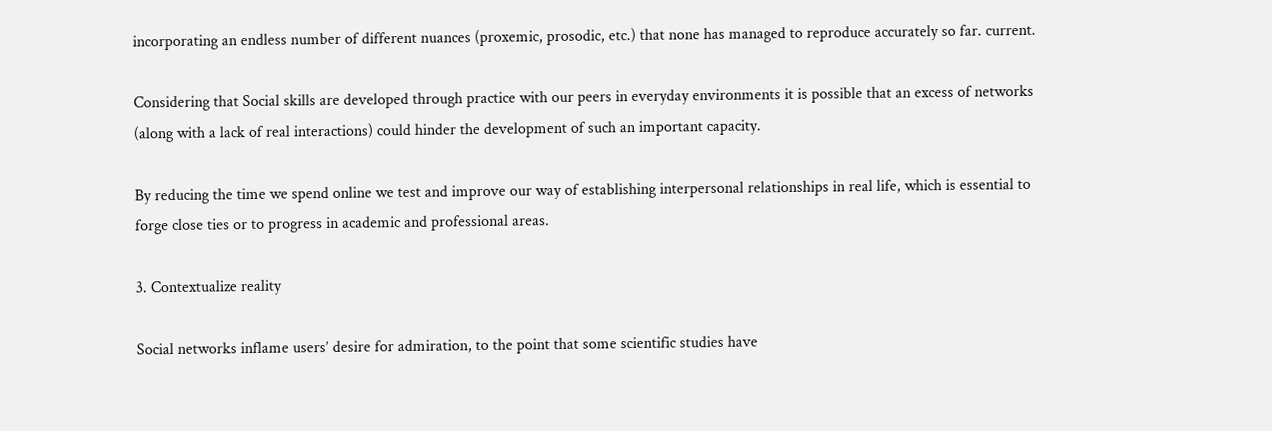incorporating an endless number of different nuances (proxemic, prosodic, etc.) that none has managed to reproduce accurately so far. current.

Considering that Social skills are developed through practice with our peers in everyday environments it is possible that an excess of networks (along with a lack of real interactions) could hinder the development of such an important capacity.

By reducing the time we spend online we test and improve our way of establishing interpersonal relationships in real life, which is essential to forge close ties or to progress in academic and professional areas.

3. Contextualize reality

Social networks inflame users’ desire for admiration, to the point that some scientific studies have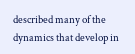described many of the dynamics that develop in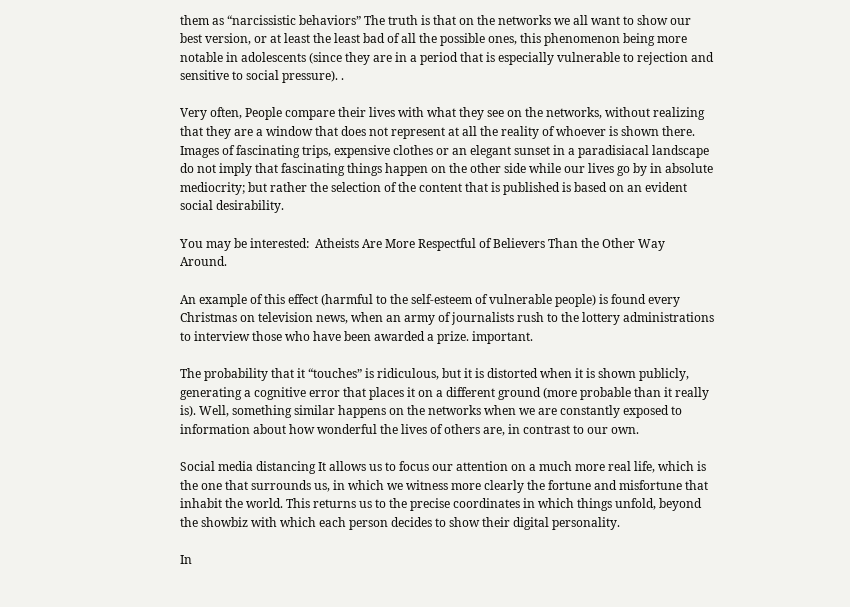them as “narcissistic behaviors” The truth is that on the networks we all want to show our best version, or at least the least bad of all the possible ones, this phenomenon being more notable in adolescents (since they are in a period that is especially vulnerable to rejection and sensitive to social pressure). .

Very often, People compare their lives with what they see on the networks, without realizing that they are a window that does not represent at all the reality of whoever is shown there. Images of fascinating trips, expensive clothes or an elegant sunset in a paradisiacal landscape do not imply that fascinating things happen on the other side while our lives go by in absolute mediocrity; but rather the selection of the content that is published is based on an evident social desirability.

You may be interested:  Atheists Are More Respectful of Believers Than the Other Way Around.

An example of this effect (harmful to the self-esteem of vulnerable people) is found every Christmas on television news, when an army of journalists rush to the lottery administrations to interview those who have been awarded a prize. important.

The probability that it “touches” is ridiculous, but it is distorted when it is shown publicly, generating a cognitive error that places it on a different ground (more probable than it really is). Well, something similar happens on the networks when we are constantly exposed to information about how wonderful the lives of others are, in contrast to our own.

Social media distancing It allows us to focus our attention on a much more real life, which is the one that surrounds us, in which we witness more clearly the fortune and misfortune that inhabit the world. This returns us to the precise coordinates in which things unfold, beyond the showbiz with which each person decides to show their digital personality.

In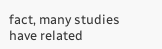fact, many studies have related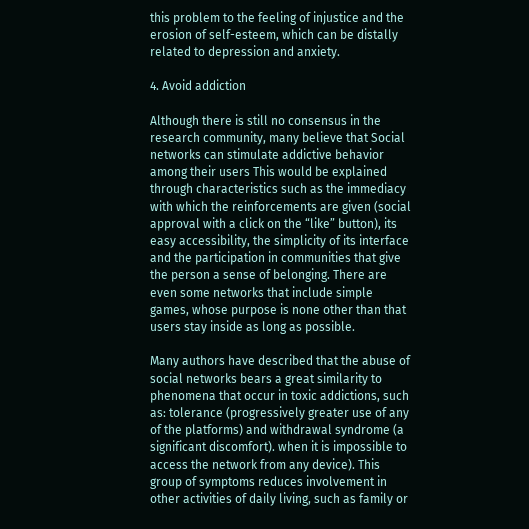this problem to the feeling of injustice and the erosion of self-esteem, which can be distally related to depression and anxiety.

4. Avoid addiction

Although there is still no consensus in the research community, many believe that Social networks can stimulate addictive behavior among their users This would be explained through characteristics such as the immediacy with which the reinforcements are given (social approval with a click on the “like” button), its easy accessibility, the simplicity of its interface and the participation in communities that give the person a sense of belonging. There are even some networks that include simple games, whose purpose is none other than that users stay inside as long as possible.

Many authors have described that the abuse of social networks bears a great similarity to phenomena that occur in toxic addictions, such as: tolerance (progressively greater use of any of the platforms) and withdrawal syndrome (a significant discomfort). when it is impossible to access the network from any device). This group of symptoms reduces involvement in other activities of daily living, such as family or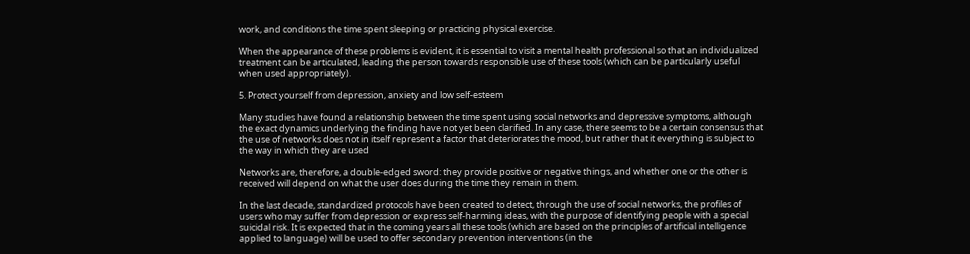work, and conditions the time spent sleeping or practicing physical exercise.

When the appearance of these problems is evident, it is essential to visit a mental health professional so that an individualized treatment can be articulated, leading the person towards responsible use of these tools (which can be particularly useful when used appropriately).

5. Protect yourself from depression, anxiety and low self-esteem

Many studies have found a relationship between the time spent using social networks and depressive symptoms, although the exact dynamics underlying the finding have not yet been clarified. In any case, there seems to be a certain consensus that the use of networks does not in itself represent a factor that deteriorates the mood, but rather that it everything is subject to the way in which they are used

Networks are, therefore, a double-edged sword: they provide positive or negative things, and whether one or the other is received will depend on what the user does during the time they remain in them.

In the last decade, standardized protocols have been created to detect, through the use of social networks, the profiles of users who may suffer from depression or express self-harming ideas, with the purpose of identifying people with a special suicidal risk. It is expected that in the coming years all these tools (which are based on the principles of artificial intelligence applied to language) will be used to offer secondary prevention interventions (in the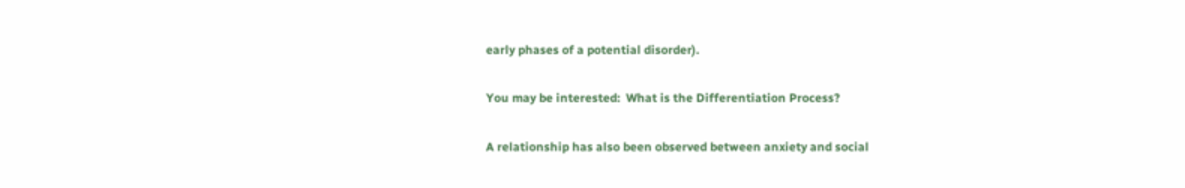early phases of a potential disorder).

You may be interested:  What is the Differentiation Process?

A relationship has also been observed between anxiety and social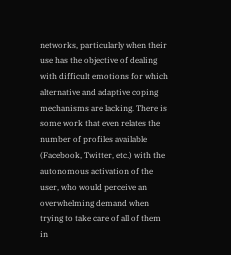networks, particularly when their use has the objective of dealing with difficult emotions for which alternative and adaptive coping mechanisms are lacking. There is some work that even relates the number of profiles available (Facebook, Twitter, etc.) with the autonomous activation of the user, who would perceive an overwhelming demand when trying to take care of all of them in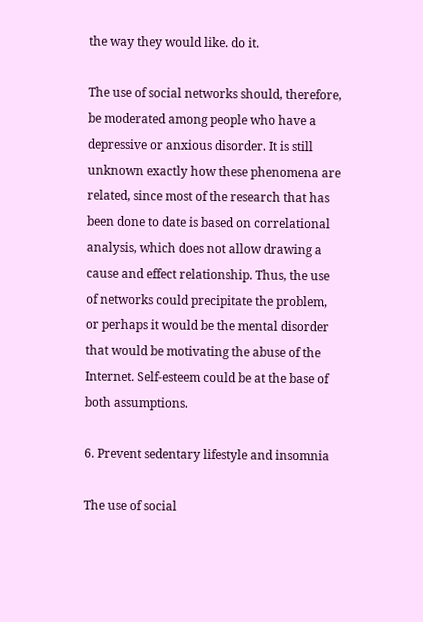the way they would like. do it.

The use of social networks should, therefore, be moderated among people who have a depressive or anxious disorder. It is still unknown exactly how these phenomena are related, since most of the research that has been done to date is based on correlational analysis, which does not allow drawing a cause and effect relationship. Thus, the use of networks could precipitate the problem, or perhaps it would be the mental disorder that would be motivating the abuse of the Internet. Self-esteem could be at the base of both assumptions.

6. Prevent sedentary lifestyle and insomnia

The use of social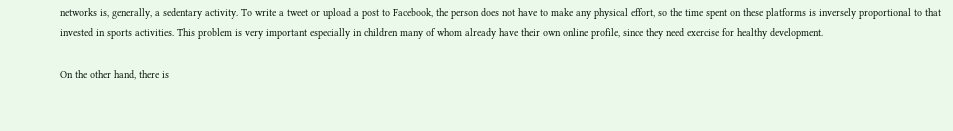networks is, generally, a sedentary activity. To write a tweet or upload a post to Facebook, the person does not have to make any physical effort, so the time spent on these platforms is inversely proportional to that invested in sports activities. This problem is very important especially in children many of whom already have their own online profile, since they need exercise for healthy development.

On the other hand, there is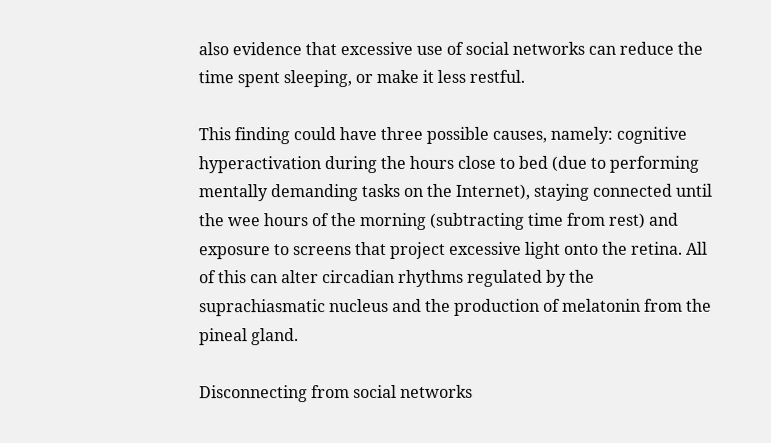also evidence that excessive use of social networks can reduce the time spent sleeping, or make it less restful.

This finding could have three possible causes, namely: cognitive hyperactivation during the hours close to bed (due to performing mentally demanding tasks on the Internet), staying connected until the wee hours of the morning (subtracting time from rest) and exposure to screens that project excessive light onto the retina. All of this can alter circadian rhythms regulated by the suprachiasmatic nucleus and the production of melatonin from the pineal gland.

Disconnecting from social networks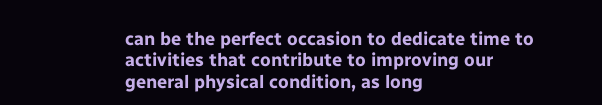can be the perfect occasion to dedicate time to activities that contribute to improving our general physical condition, as long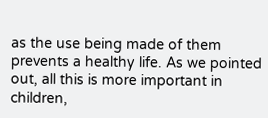as the use being made of them prevents a healthy life. As we pointed out, all this is more important in children,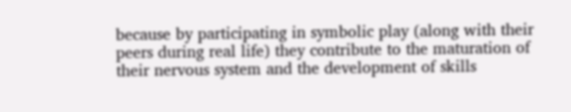because by participating in symbolic play (along with their peers during real life) they contribute to the maturation of their nervous system and the development of skills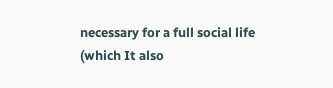necessary for a full social life (which It also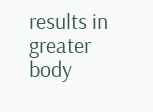results in greater body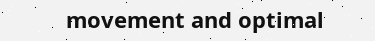movement and optimal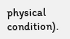physical condition).